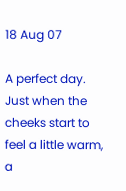18 Aug 07

A perfect day. Just when the cheeks start to feel a little warm, a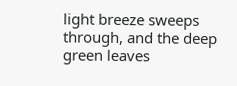light breeze sweeps through, and the deep green leaves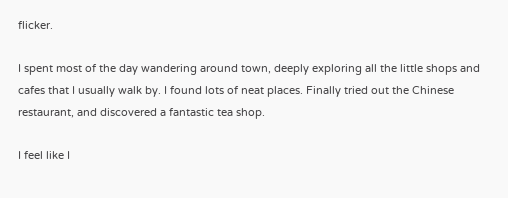flicker.

I spent most of the day wandering around town, deeply exploring all the little shops and cafes that I usually walk by. I found lots of neat places. Finally tried out the Chinese restaurant, and discovered a fantastic tea shop.

I feel like I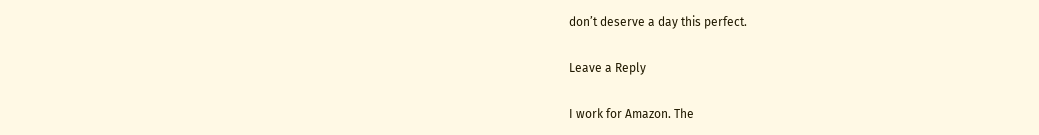don’t deserve a day this perfect.

Leave a Reply

I work for Amazon. The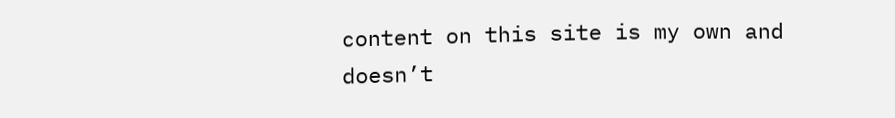content on this site is my own and doesn’t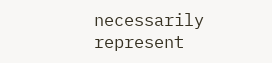necessarily represent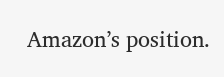Amazon’s position.